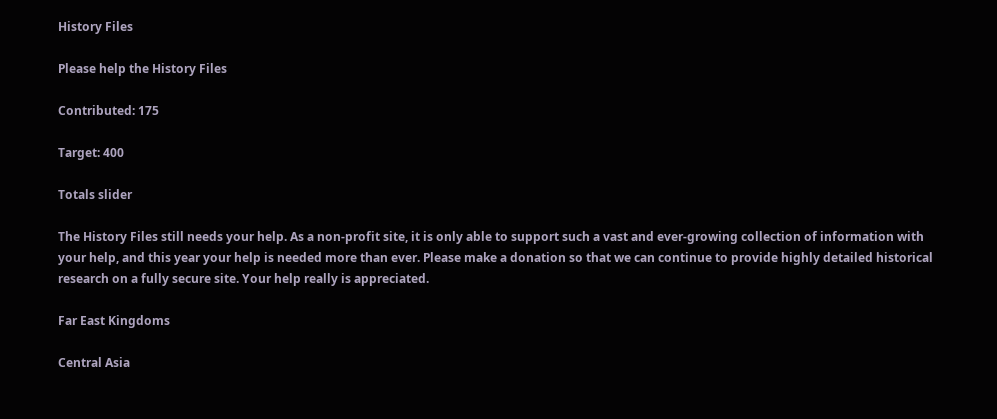History Files

Please help the History Files

Contributed: 175

Target: 400

Totals slider

The History Files still needs your help. As a non-profit site, it is only able to support such a vast and ever-growing collection of information with your help, and this year your help is needed more than ever. Please make a donation so that we can continue to provide highly detailed historical research on a fully secure site. Your help really is appreciated.

Far East Kingdoms

Central Asia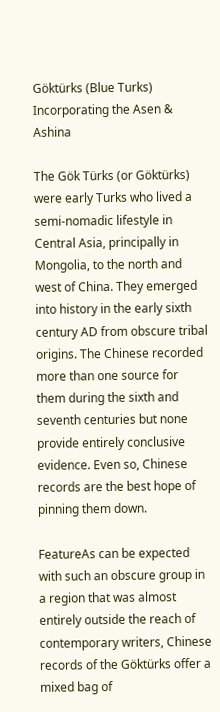Göktürks (Blue Turks)
Incorporating the Asen & Ashina

The Gök Türks (or Göktürks) were early Turks who lived a semi-nomadic lifestyle in Central Asia, principally in Mongolia, to the north and west of China. They emerged into history in the early sixth century AD from obscure tribal origins. The Chinese recorded more than one source for them during the sixth and seventh centuries but none provide entirely conclusive evidence. Even so, Chinese records are the best hope of pinning them down.

FeatureAs can be expected with such an obscure group in a region that was almost entirely outside the reach of contemporary writers, Chinese records of the Göktürks offer a mixed bag of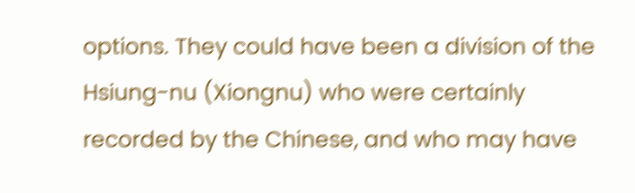options. They could have been a division of the Hsiung-nu (Xiongnu) who were certainly recorded by the Chinese, and who may have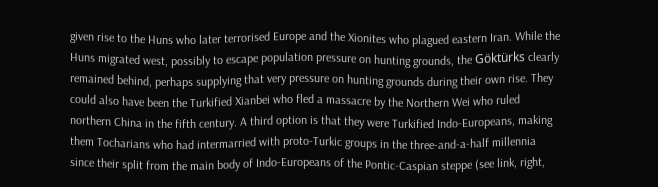given rise to the Huns who later terrorised Europe and the Xionites who plagued eastern Iran. While the Huns migrated west, possibly to escape population pressure on hunting grounds, the Göktürks clearly remained behind, perhaps supplying that very pressure on hunting grounds during their own rise. They could also have been the Turkified Xianbei who fled a massacre by the Northern Wei who ruled northern China in the fifth century. A third option is that they were Turkified Indo-Europeans, making them Tocharians who had intermarried with proto-Turkic groups in the three-and-a-half millennia since their split from the main body of Indo-Europeans of the Pontic-Caspian steppe (see link, right,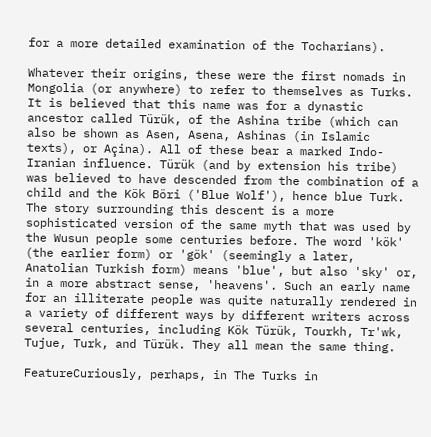for a more detailed examination of the Tocharians).

Whatever their origins, these were the first nomads in Mongolia (or anywhere) to refer to themselves as Turks. It is believed that this name was for a dynastic ancestor called Türük, of the Ashina tribe (which can also be shown as Asen, Asena, Ashinas (in Islamic texts), or Açina). All of these bear a marked Indo-Iranian influence. Türük (and by extension his tribe) was believed to have descended from the combination of a child and the Kök Böri ('Blue Wolf'), hence blue Turk. The story surrounding this descent is a more sophisticated version of the same myth that was used by the Wusun people some centuries before. The word 'kök' (the earlier form) or 'gök' (seemingly a later, Anatolian Turkish form) means 'blue', but also 'sky' or, in a more abstract sense, 'heavens'. Such an early name for an illiterate people was quite naturally rendered in a variety of different ways by different writers across several centuries, including Kök Türük, Tourkh, Tr'wk, Tujue, Turk, and Türük. They all mean the same thing.

FeatureCuriously, perhaps, in The Turks in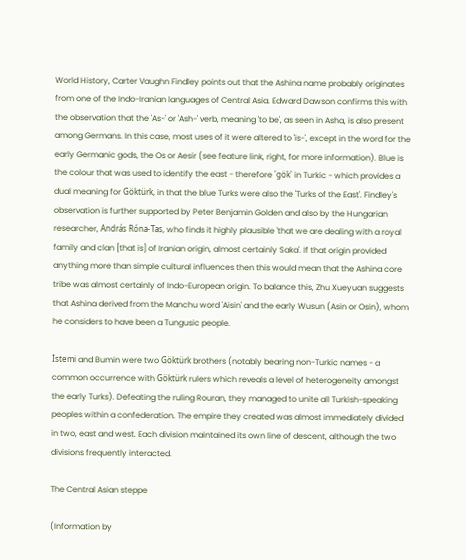World History, Carter Vaughn Findley points out that the Ashina name probably originates from one of the Indo-Iranian languages of Central Asia. Edward Dawson confirms this with the observation that the 'As-' or 'Ash-' verb, meaning 'to be', as seen in Asha, is also present among Germans. In this case, most uses of it were altered to 'is-', except in the word for the early Germanic gods, the Os or Aesir (see feature link, right, for more information). Blue is the colour that was used to identify the east - therefore 'gök' in Turkic - which provides a dual meaning for Göktürk, in that the blue Turks were also the 'Turks of the East'. Findley's observation is further supported by Peter Benjamin Golden and also by the Hungarian researcher, András Róna-Tas, who finds it highly plausible 'that we are dealing with a royal family and clan [that is] of Iranian origin, almost certainly Saka'. If that origin provided anything more than simple cultural influences then this would mean that the Ashina core tribe was almost certainly of Indo-European origin. To balance this, Zhu Xueyuan suggests that Ashina derived from the Manchu word 'Aisin' and the early Wusun (Asin or Osin), whom he considers to have been a Tungusic people.

İstemi and Bumin were two Göktürk brothers (notably bearing non-Turkic names - a common occurrence with Göktürk rulers which reveals a level of heterogeneity amongst the early Turks). Defeating the ruling Rouran, they managed to unite all Turkish-speaking peoples within a confederation. The empire they created was almost immediately divided in two, east and west. Each division maintained its own line of descent, although the two divisions frequently interacted.

The Central Asian steppe

(Information by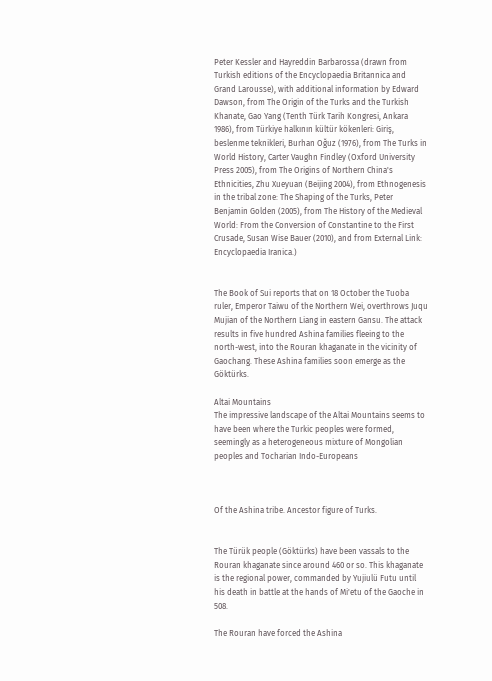Peter Kessler and Hayreddin Barbarossa (drawn from Turkish editions of the Encyclopaedia Britannica and Grand Larousse), with additional information by Edward Dawson, from The Origin of the Turks and the Turkish Khanate, Gao Yang (Tenth Türk Tarih Kongresi, Ankara 1986), from Türkiye halkının kültür kökenleri: Giriş, beslenme teknikleri, Burhan Oğuz (1976), from The Turks in World History, Carter Vaughn Findley (Oxford University Press 2005), from The Origins of Northern China's Ethnicities, Zhu Xueyuan (Beijing 2004), from Ethnogenesis in the tribal zone: The Shaping of the Turks, Peter Benjamin Golden (2005), from The History of the Medieval World: From the Conversion of Constantine to the First Crusade, Susan Wise Bauer (2010), and from External Link: Encyclopaedia Iranica.)


The Book of Sui reports that on 18 October the Tuoba ruler, Emperor Taiwu of the Northern Wei, overthrows Juqu Mujian of the Northern Liang in eastern Gansu. The attack results in five hundred Ashina families fleeing to the north-west, into the Rouran khaganate in the vicinity of Gaochang. These Ashina families soon emerge as the Göktürks.

Altai Mountains
The impressive landscape of the Altai Mountains seems to have been where the Turkic peoples were formed, seemingly as a heterogeneous mixture of Mongolian peoples and Tocharian Indo-Europeans



Of the Ashina tribe. Ancestor figure of Turks.


The Türük people (Göktürks) have been vassals to the Rouran khaganate since around 460 or so. This khaganate is the regional power, commanded by Yujiulü Futu until his death in battle at the hands of Mi'etu of the Gaoche in 508.

The Rouran have forced the Ashina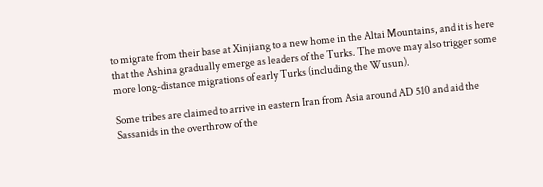to migrate from their base at Xinjiang to a new home in the Altai Mountains, and it is here that the Ashina gradually emerge as leaders of the Turks. The move may also trigger some more long-distance migrations of early Turks (including the Wusun).

Some tribes are claimed to arrive in eastern Iran from Asia around AD 510 and aid the Sassanids in the overthrow of the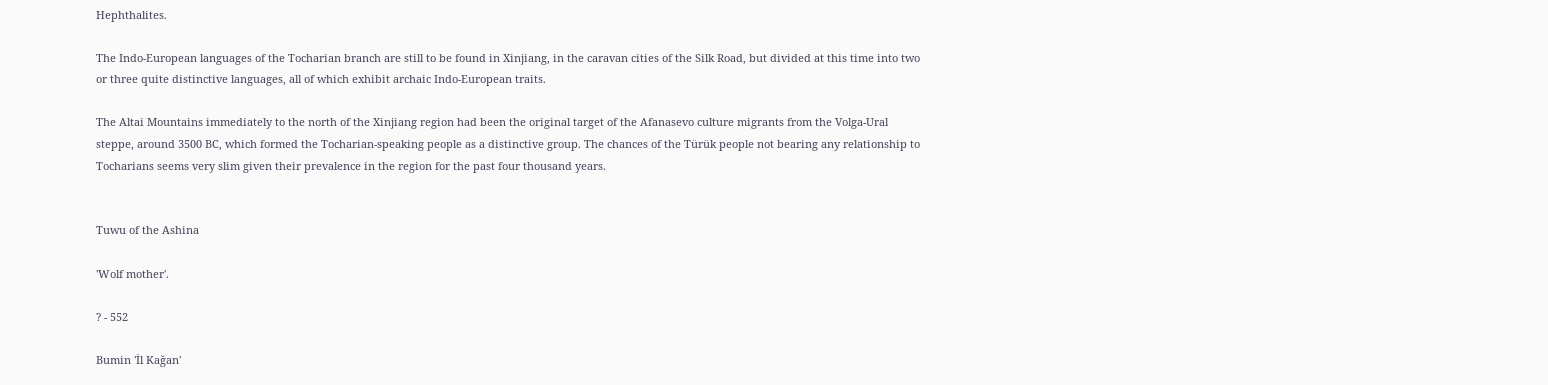Hephthalites.

The Indo-European languages of the Tocharian branch are still to be found in Xinjiang, in the caravan cities of the Silk Road, but divided at this time into two or three quite distinctive languages, all of which exhibit archaic Indo-European traits.

The Altai Mountains immediately to the north of the Xinjiang region had been the original target of the Afanasevo culture migrants from the Volga-Ural steppe, around 3500 BC, which formed the Tocharian-speaking people as a distinctive group. The chances of the Türük people not bearing any relationship to Tocharians seems very slim given their prevalence in the region for the past four thousand years.


Tuwu of the Ashina

'Wolf mother'.

? - 552

Bumin 'İl Kağan'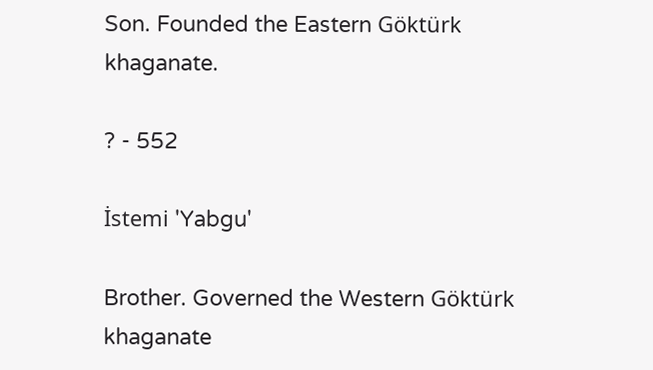Son. Founded the Eastern Göktürk khaganate.

? - 552

İstemi 'Yabgu'

Brother. Governed the Western Göktürk khaganate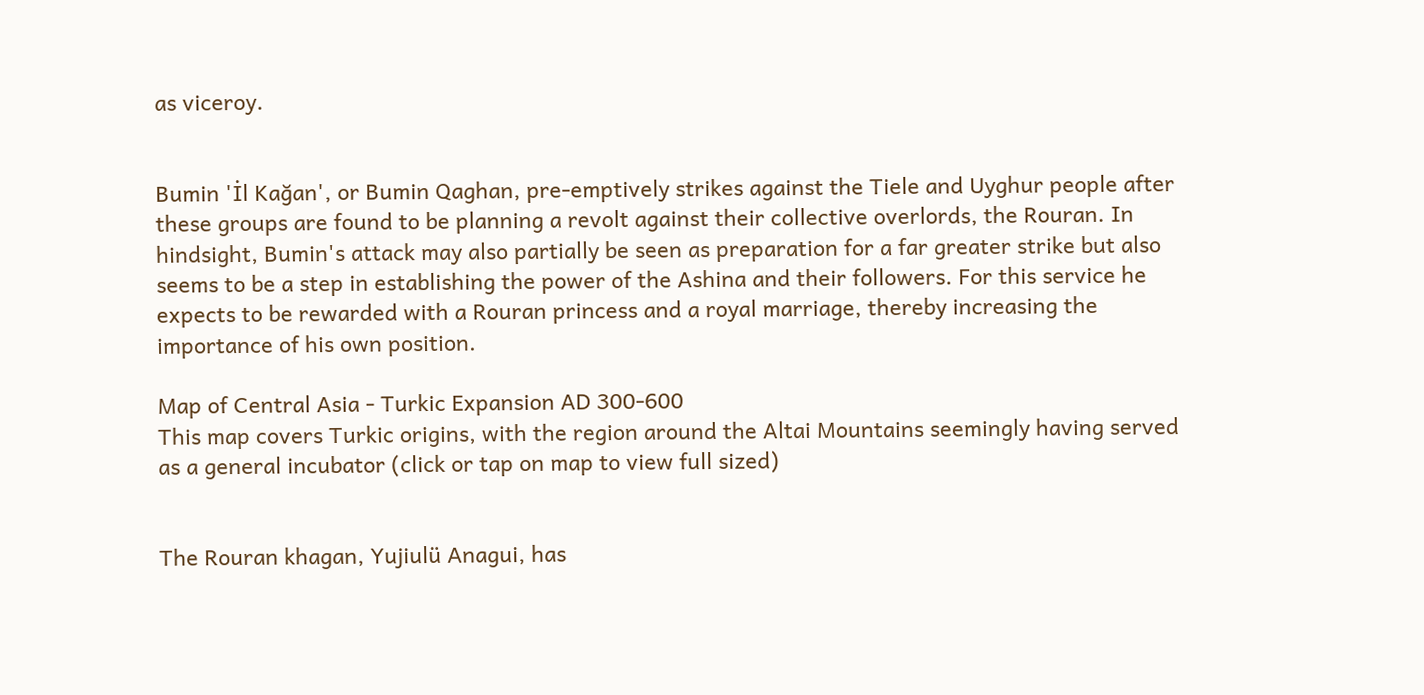as viceroy.


Bumin 'İl Kağan', or Bumin Qaghan, pre-emptively strikes against the Tiele and Uyghur people after these groups are found to be planning a revolt against their collective overlords, the Rouran. In hindsight, Bumin's attack may also partially be seen as preparation for a far greater strike but also seems to be a step in establishing the power of the Ashina and their followers. For this service he expects to be rewarded with a Rouran princess and a royal marriage, thereby increasing the importance of his own position.

Map of Central Asia - Turkic Expansion AD 300-600
This map covers Turkic origins, with the region around the Altai Mountains seemingly having served as a general incubator (click or tap on map to view full sized)


The Rouran khagan, Yujiulü Anagui, has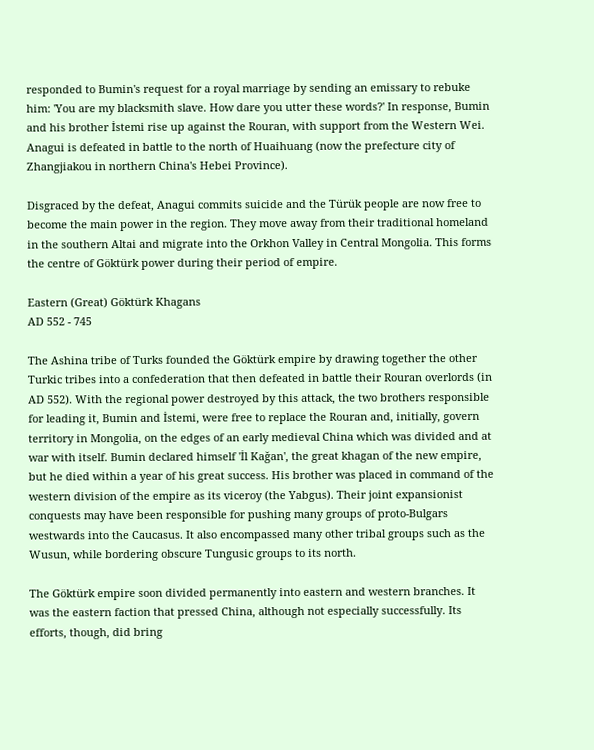responded to Bumin's request for a royal marriage by sending an emissary to rebuke him: 'You are my blacksmith slave. How dare you utter these words?' In response, Bumin and his brother İstemi rise up against the Rouran, with support from the Western Wei. Anagui is defeated in battle to the north of Huaihuang (now the prefecture city of Zhangjiakou in northern China's Hebei Province).

Disgraced by the defeat, Anagui commits suicide and the Türük people are now free to become the main power in the region. They move away from their traditional homeland in the southern Altai and migrate into the Orkhon Valley in Central Mongolia. This forms the centre of Göktürk power during their period of empire.

Eastern (Great) Göktürk Khagans
AD 552 - 745

The Ashina tribe of Turks founded the Göktürk empire by drawing together the other Turkic tribes into a confederation that then defeated in battle their Rouran overlords (in AD 552). With the regional power destroyed by this attack, the two brothers responsible for leading it, Bumin and İstemi, were free to replace the Rouran and, initially, govern territory in Mongolia, on the edges of an early medieval China which was divided and at war with itself. Bumin declared himself 'İl Kağan', the great khagan of the new empire, but he died within a year of his great success. His brother was placed in command of the western division of the empire as its viceroy (the Yabgus). Their joint expansionist conquests may have been responsible for pushing many groups of proto-Bulgars westwards into the Caucasus. It also encompassed many other tribal groups such as the Wusun, while bordering obscure Tungusic groups to its north.

The Göktürk empire soon divided permanently into eastern and western branches. It was the eastern faction that pressed China, although not especially successfully. Its efforts, though, did bring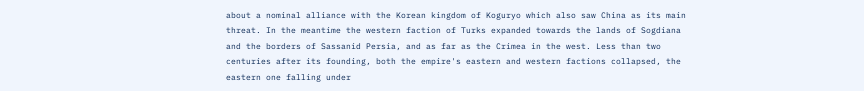about a nominal alliance with the Korean kingdom of Koguryo which also saw China as its main threat. In the meantime the western faction of Turks expanded towards the lands of Sogdiana and the borders of Sassanid Persia, and as far as the Crimea in the west. Less than two centuries after its founding, both the empire's eastern and western factions collapsed, the eastern one falling under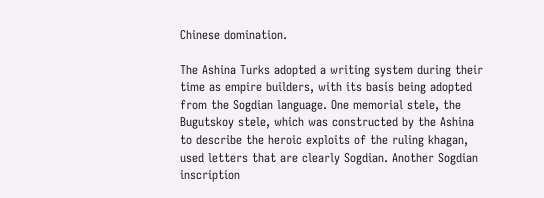Chinese domination.

The Ashina Turks adopted a writing system during their time as empire builders, with its basis being adopted from the Sogdian language. One memorial stele, the Bugutskoy stele, which was constructed by the Ashina to describe the heroic exploits of the ruling khagan, used letters that are clearly Sogdian. Another Sogdian inscription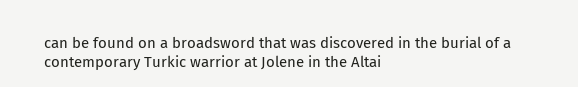can be found on a broadsword that was discovered in the burial of a contemporary Turkic warrior at Jolene in the Altai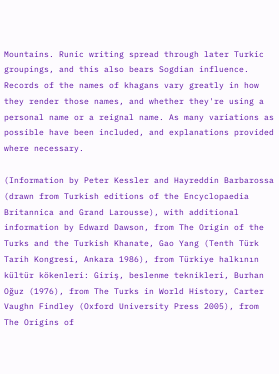Mountains. Runic writing spread through later Turkic groupings, and this also bears Sogdian influence. Records of the names of khagans vary greatly in how they render those names, and whether they're using a personal name or a reignal name. As many variations as possible have been included, and explanations provided where necessary.

(Information by Peter Kessler and Hayreddin Barbarossa (drawn from Turkish editions of the Encyclopaedia Britannica and Grand Larousse), with additional information by Edward Dawson, from The Origin of the Turks and the Turkish Khanate, Gao Yang (Tenth Türk Tarih Kongresi, Ankara 1986), from Türkiye halkının kültür kökenleri: Giriş, beslenme teknikleri, Burhan Oğuz (1976), from The Turks in World History, Carter Vaughn Findley (Oxford University Press 2005), from The Origins of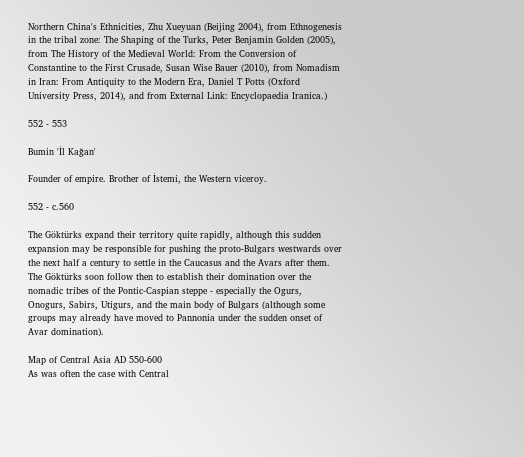Northern China's Ethnicities, Zhu Xueyuan (Beijing 2004), from Ethnogenesis in the tribal zone: The Shaping of the Turks, Peter Benjamin Golden (2005), from The History of the Medieval World: From the Conversion of Constantine to the First Crusade, Susan Wise Bauer (2010), from Nomadism in Iran: From Antiquity to the Modern Era, Daniel T Potts (Oxford University Press, 2014), and from External Link: Encyclopaedia Iranica.)

552 - 553

Bumin 'İl Kağan'

Founder of empire. Brother of İstemi, the Western viceroy.

552 - c.560

The Göktürks expand their territory quite rapidly, although this sudden expansion may be responsible for pushing the proto-Bulgars westwards over the next half a century to settle in the Caucasus and the Avars after them. The Göktürks soon follow then to establish their domination over the nomadic tribes of the Pontic-Caspian steppe - especially the Ogurs, Onogurs, Sabirs, Utigurs, and the main body of Bulgars (although some groups may already have moved to Pannonia under the sudden onset of Avar domination).

Map of Central Asia AD 550-600
As was often the case with Central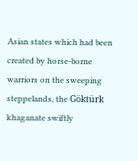Asian states which had been created by horse-borne warriors on the sweeping steppelands, the Göktürk khaganate swiftly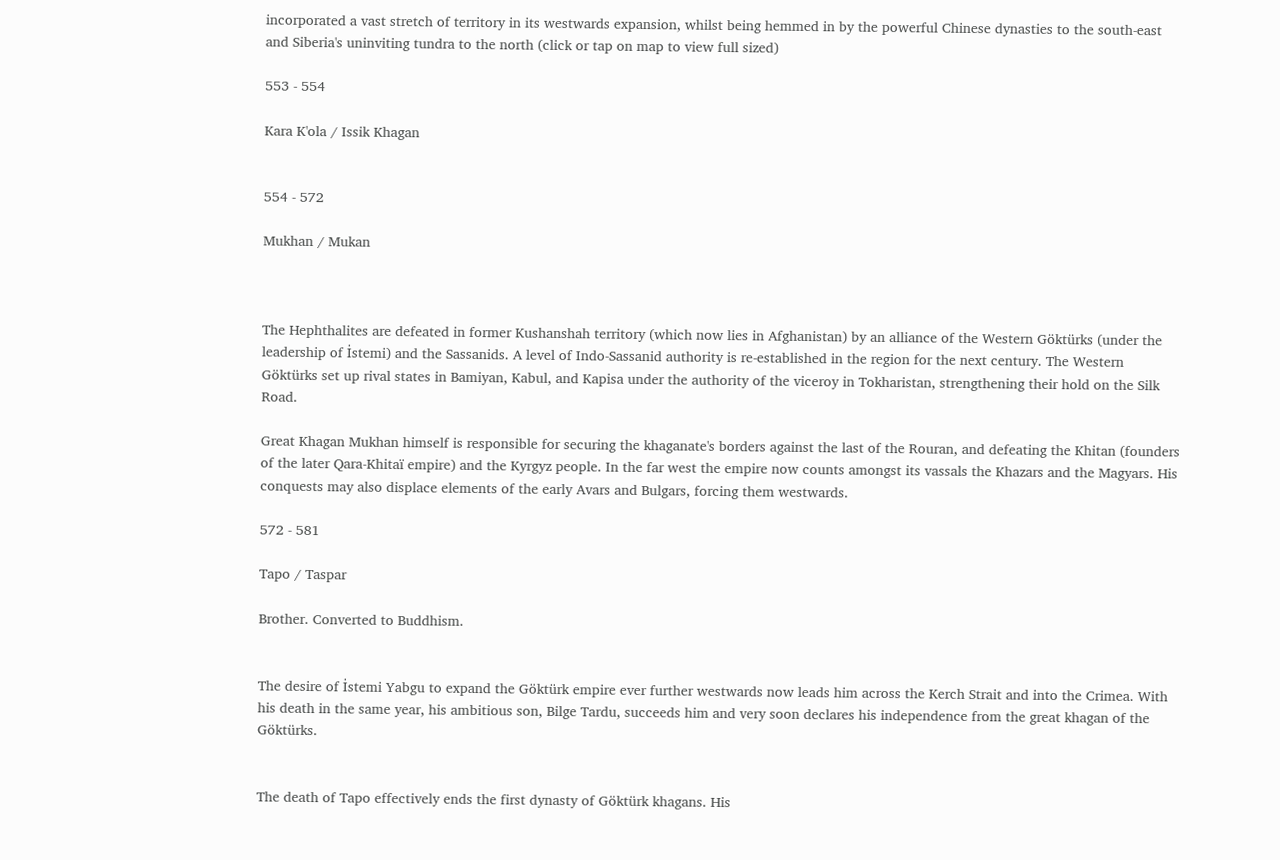incorporated a vast stretch of territory in its westwards expansion, whilst being hemmed in by the powerful Chinese dynasties to the south-east and Siberia's uninviting tundra to the north (click or tap on map to view full sized)

553 - 554

Kara K'ola / Issik Khagan


554 - 572

Mukhan / Mukan



The Hephthalites are defeated in former Kushanshah territory (which now lies in Afghanistan) by an alliance of the Western Göktürks (under the leadership of İstemi) and the Sassanids. A level of Indo-Sassanid authority is re-established in the region for the next century. The Western Göktürks set up rival states in Bamiyan, Kabul, and Kapisa under the authority of the viceroy in Tokharistan, strengthening their hold on the Silk Road.

Great Khagan Mukhan himself is responsible for securing the khaganate's borders against the last of the Rouran, and defeating the Khitan (founders of the later Qara-Khitaï empire) and the Kyrgyz people. In the far west the empire now counts amongst its vassals the Khazars and the Magyars. His conquests may also displace elements of the early Avars and Bulgars, forcing them westwards.

572 - 581

Tapo / Taspar

Brother. Converted to Buddhism.


The desire of İstemi Yabgu to expand the Göktürk empire ever further westwards now leads him across the Kerch Strait and into the Crimea. With his death in the same year, his ambitious son, Bilge Tardu, succeeds him and very soon declares his independence from the great khagan of the Göktürks.


The death of Tapo effectively ends the first dynasty of Göktürk khagans. His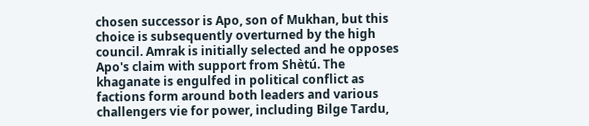chosen successor is Apo, son of Mukhan, but this choice is subsequently overturned by the high council. Amrak is initially selected and he opposes Apo's claim with support from Shètú. The khaganate is engulfed in political conflict as factions form around both leaders and various challengers vie for power, including Bilge Tardu,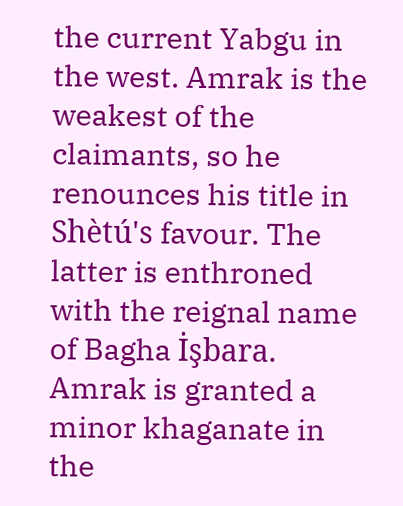the current Yabgu in the west. Amrak is the weakest of the claimants, so he renounces his title in Shètú's favour. The latter is enthroned with the reignal name of Bagha İşbara. Amrak is granted a minor khaganate in the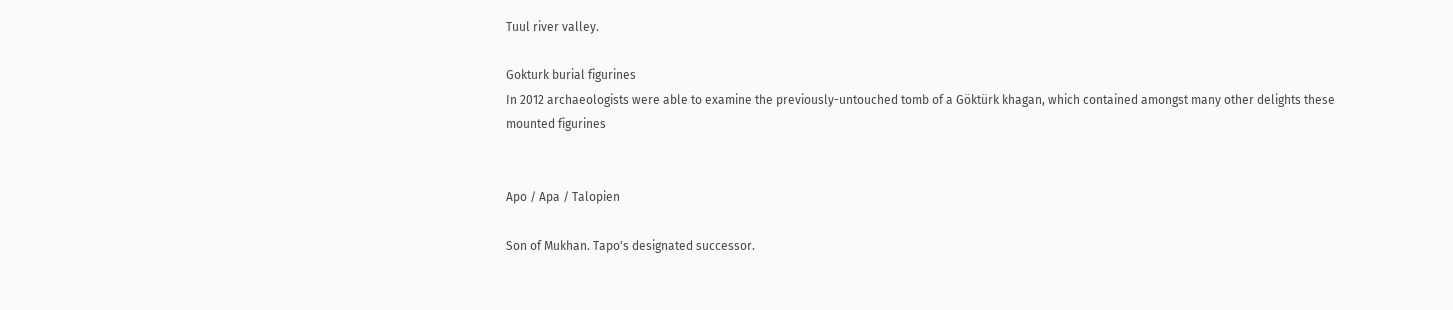Tuul river valley.

Gokturk burial figurines
In 2012 archaeologists were able to examine the previously-untouched tomb of a Göktürk khagan, which contained amongst many other delights these mounted figurines


Apo / Apa / Talopien

Son of Mukhan. Tapo's designated successor.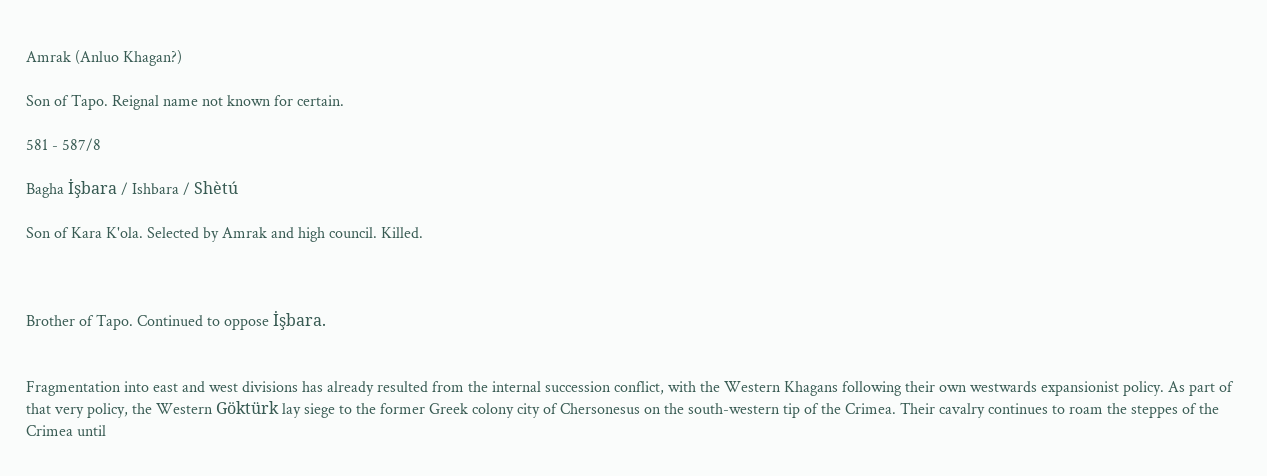Amrak (Anluo Khagan?)

Son of Tapo. Reignal name not known for certain.

581 - 587/8

Bagha İşbara / Ishbara / Shètú

Son of Kara K'ola. Selected by Amrak and high council. Killed.



Brother of Tapo. Continued to oppose İşbara.


Fragmentation into east and west divisions has already resulted from the internal succession conflict, with the Western Khagans following their own westwards expansionist policy. As part of that very policy, the Western Göktürk lay siege to the former Greek colony city of Chersonesus on the south-western tip of the Crimea. Their cavalry continues to roam the steppes of the Crimea until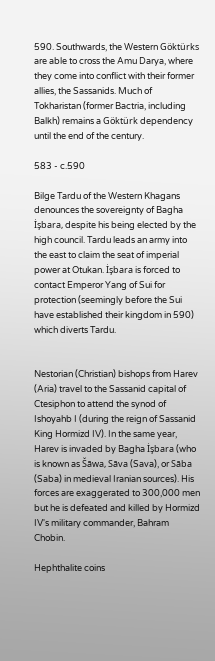590. Southwards, the Western Göktürks are able to cross the Amu Darya, where they come into conflict with their former allies, the Sassanids. Much of Tokharistan (former Bactria, including Balkh) remains a Göktürk dependency until the end of the century.

583 - c.590

Bilge Tardu of the Western Khagans denounces the sovereignty of Bagha İşbara, despite his being elected by the high council. Tardu leads an army into the east to claim the seat of imperial power at Otukan. İşbara is forced to contact Emperor Yang of Sui for protection (seemingly before the Sui have established their kingdom in 590) which diverts Tardu.


Nestorian (Christian) bishops from Harev (Aria) travel to the Sassanid capital of Ctesiphon to attend the synod of Ishoyahb I (during the reign of Sassanid King Hormizd IV). In the same year, Harev is invaded by Bagha İşbara (who is known as Šāwa, Sāva (Sava), or Sāba (Saba) in medieval Iranian sources). His forces are exaggerated to 300,000 men but he is defeated and killed by Hormizd IV's military commander, Bahram Chobin.

Hephthalite coins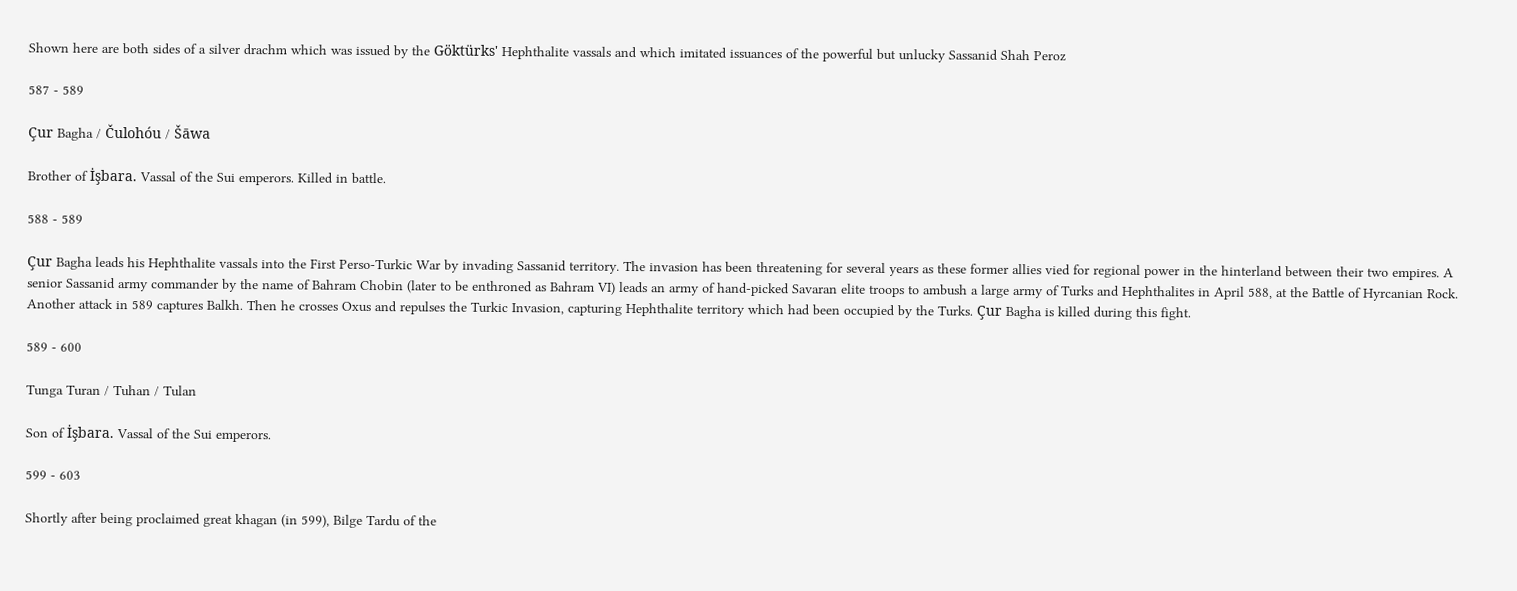Shown here are both sides of a silver drachm which was issued by the Göktürks' Hephthalite vassals and which imitated issuances of the powerful but unlucky Sassanid Shah Peroz

587 - 589

Çur Bagha / Čulohóu / Šāwa

Brother of İşbara. Vassal of the Sui emperors. Killed in battle.

588 - 589

Çur Bagha leads his Hephthalite vassals into the First Perso-Turkic War by invading Sassanid territory. The invasion has been threatening for several years as these former allies vied for regional power in the hinterland between their two empires. A senior Sassanid army commander by the name of Bahram Chobin (later to be enthroned as Bahram VI) leads an army of hand-picked Savaran elite troops to ambush a large army of Turks and Hephthalites in April 588, at the Battle of Hyrcanian Rock. Another attack in 589 captures Balkh. Then he crosses Oxus and repulses the Turkic Invasion, capturing Hephthalite territory which had been occupied by the Turks. Çur Bagha is killed during this fight.

589 - 600

Tunga Turan / Tuhan / Tulan

Son of İşbara. Vassal of the Sui emperors.

599 - 603

Shortly after being proclaimed great khagan (in 599), Bilge Tardu of the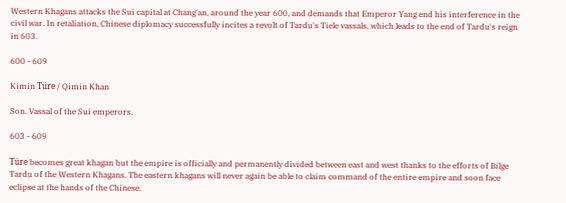Western Khagans attacks the Sui capital at Chang'an, around the year 600, and demands that Emperor Yang end his interference in the civil war. In retaliation, Chinese diplomacy successfully incites a revolt of Tardu's Tiele vassals, which leads to the end of Tardu's reign in 603.

600 - 609

Kimin Türe / Qimin Khan

Son. Vassal of the Sui emperors.

603 - 609

Türe becomes great khagan but the empire is officially and permanently divided between east and west thanks to the efforts of Bilge Tardu of the Western Khagans. The eastern khagans will never again be able to claim command of the entire empire and soon face eclipse at the hands of the Chinese.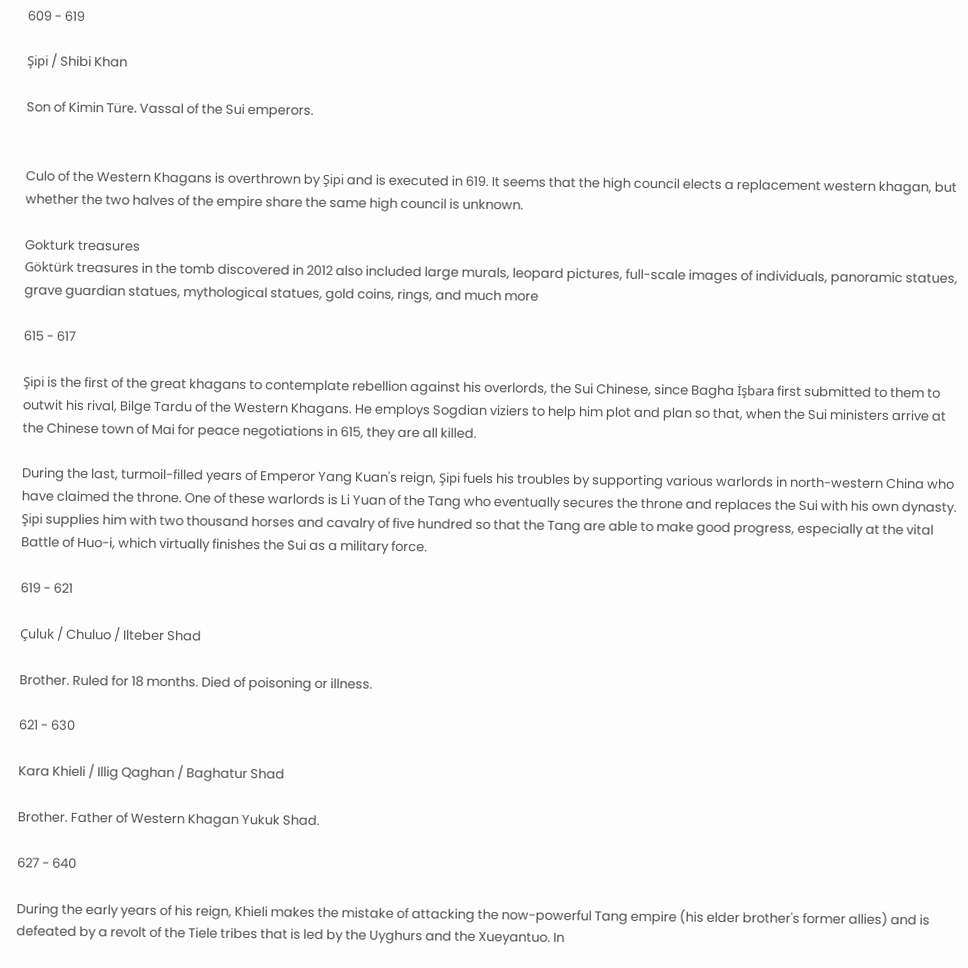609 - 619

Şipi / Shibi Khan

Son of Kimin Türe. Vassal of the Sui emperors.


Culo of the Western Khagans is overthrown by Şipi and is executed in 619. It seems that the high council elects a replacement western khagan, but whether the two halves of the empire share the same high council is unknown.

Gokturk treasures
Göktürk treasures in the tomb discovered in 2012 also included large murals, leopard pictures, full-scale images of individuals, panoramic statues, grave guardian statues, mythological statues, gold coins, rings, and much more

615 - 617

Şipi is the first of the great khagans to contemplate rebellion against his overlords, the Sui Chinese, since Bagha İşbara first submitted to them to outwit his rival, Bilge Tardu of the Western Khagans. He employs Sogdian viziers to help him plot and plan so that, when the Sui ministers arrive at the Chinese town of Mai for peace negotiations in 615, they are all killed.

During the last, turmoil-filled years of Emperor Yang Kuan's reign, Şipi fuels his troubles by supporting various warlords in north-western China who have claimed the throne. One of these warlords is Li Yuan of the Tang who eventually secures the throne and replaces the Sui with his own dynasty. Şipi supplies him with two thousand horses and cavalry of five hundred so that the Tang are able to make good progress, especially at the vital Battle of Huo-i, which virtually finishes the Sui as a military force.

619 - 621

Çuluk / Chuluo / Ilteber Shad

Brother. Ruled for 18 months. Died of poisoning or illness.

621 - 630

Kara Khieli / Illig Qaghan / Baghatur Shad

Brother. Father of Western Khagan Yukuk Shad.

627 - 640

During the early years of his reign, Khieli makes the mistake of attacking the now-powerful Tang empire (his elder brother's former allies) and is defeated by a revolt of the Tiele tribes that is led by the Uyghurs and the Xueyantuo. In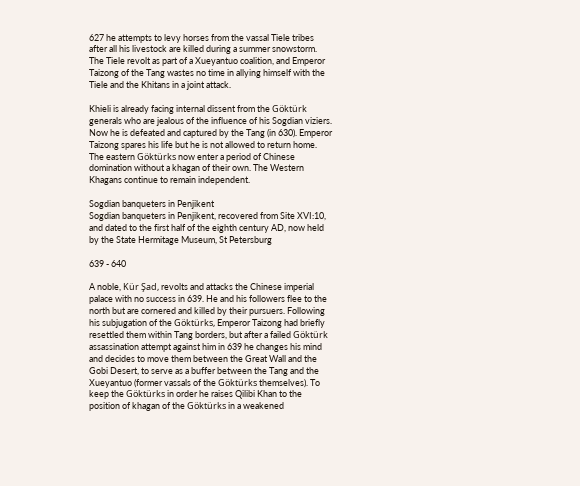627 he attempts to levy horses from the vassal Tiele tribes after all his livestock are killed during a summer snowstorm. The Tiele revolt as part of a Xueyantuo coalition, and Emperor Taizong of the Tang wastes no time in allying himself with the Tiele and the Khitans in a joint attack.

Khieli is already facing internal dissent from the Göktürk generals who are jealous of the influence of his Sogdian viziers. Now he is defeated and captured by the Tang (in 630). Emperor Taizong spares his life but he is not allowed to return home. The eastern Göktürks now enter a period of Chinese domination without a khagan of their own. The Western Khagans continue to remain independent.

Sogdian banqueters in Penjikent
Sogdian banqueters in Penjikent, recovered from Site XVI:10, and dated to the first half of the eighth century AD, now held by the State Hermitage Museum, St Petersburg

639 - 640

A noble, Kür Şad, revolts and attacks the Chinese imperial palace with no success in 639. He and his followers flee to the north but are cornered and killed by their pursuers. Following his subjugation of the Göktürks, Emperor Taizong had briefly resettled them within Tang borders, but after a failed Göktürk assassination attempt against him in 639 he changes his mind and decides to move them between the Great Wall and the Gobi Desert, to serve as a buffer between the Tang and the Xueyantuo (former vassals of the Göktürks themselves). To keep the Göktürks in order he raises Qilibi Khan to the position of khagan of the Göktürks in a weakened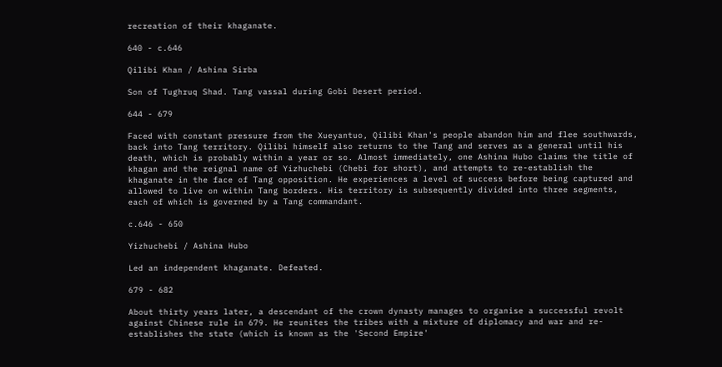recreation of their khaganate.

640 - c.646

Qilibi Khan / Ashina Sirba

Son of Tughruq Shad. Tang vassal during Gobi Desert period.

644 - 679

Faced with constant pressure from the Xueyantuo, Qilibi Khan's people abandon him and flee southwards, back into Tang territory. Qilibi himself also returns to the Tang and serves as a general until his death, which is probably within a year or so. Almost immediately, one Ashina Hubo claims the title of khagan and the reignal name of Yizhuchebi (Chebi for short), and attempts to re-establish the khaganate in the face of Tang opposition. He experiences a level of success before being captured and allowed to live on within Tang borders. His territory is subsequently divided into three segments, each of which is governed by a Tang commandant.

c.646 - 650

Yizhuchebi / Ashina Hubo

Led an independent khaganate. Defeated.

679 - 682

About thirty years later, a descendant of the crown dynasty manages to organise a successful revolt against Chinese rule in 679. He reunites the tribes with a mixture of diplomacy and war and re-establishes the state (which is known as the 'Second Empire'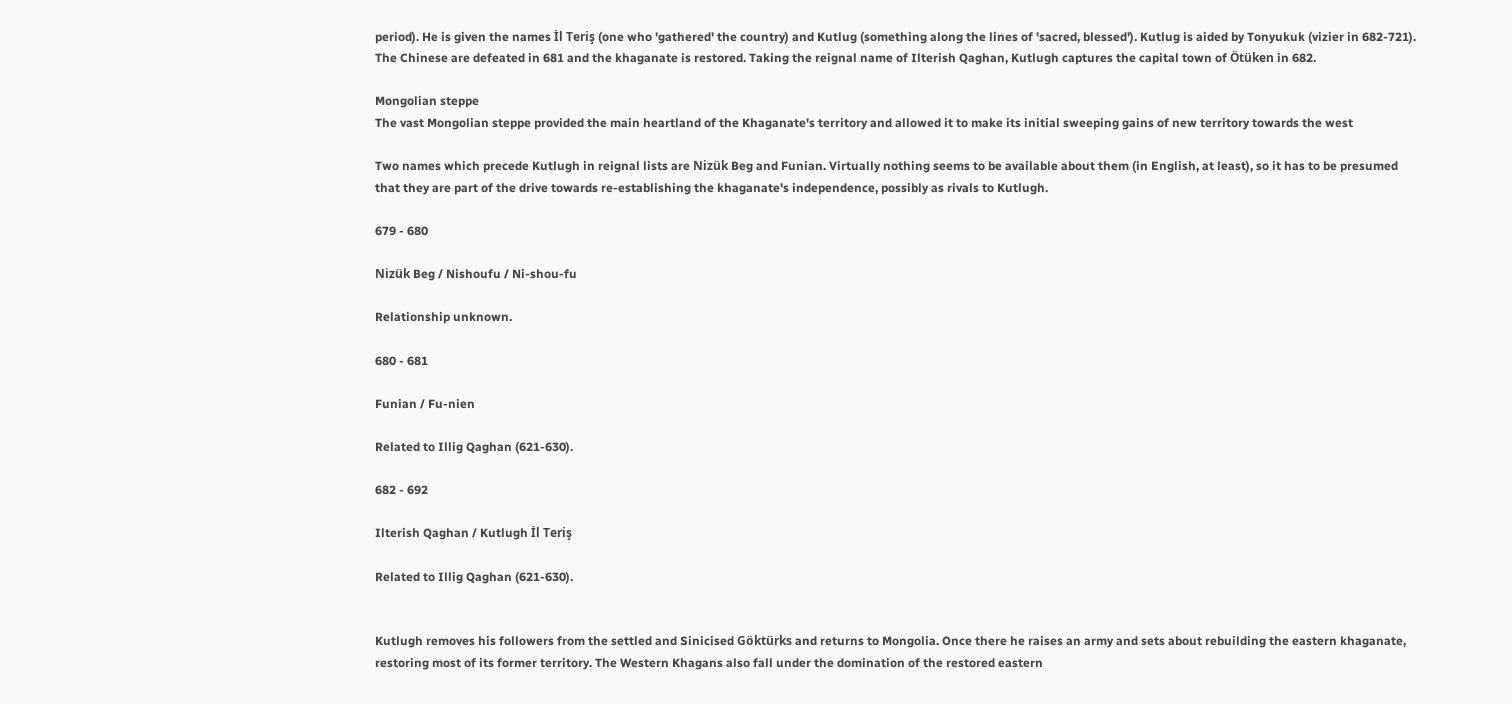period). He is given the names İl Teriş (one who 'gathered' the country) and Kutlug (something along the lines of 'sacred, blessed'). Kutlug is aided by Tonyukuk (vizier in 682-721). The Chinese are defeated in 681 and the khaganate is restored. Taking the reignal name of Ilterish Qaghan, Kutlugh captures the capital town of Ötüken in 682.

Mongolian steppe
The vast Mongolian steppe provided the main heartland of the Khaganate's territory and allowed it to make its initial sweeping gains of new territory towards the west

Two names which precede Kutlugh in reignal lists are Nizük Beg and Funian. Virtually nothing seems to be available about them (in English, at least), so it has to be presumed that they are part of the drive towards re-establishing the khaganate's independence, possibly as rivals to Kutlugh.

679 - 680

Nizük Beg / Nishoufu / Ni-shou-fu

Relationship unknown.

680 - 681

Funian / Fu-nien

Related to Illig Qaghan (621-630).

682 - 692

Ilterish Qaghan / Kutlugh İl Teriş

Related to Illig Qaghan (621-630).


Kutlugh removes his followers from the settled and Sinicised Göktürks and returns to Mongolia. Once there he raises an army and sets about rebuilding the eastern khaganate, restoring most of its former territory. The Western Khagans also fall under the domination of the restored eastern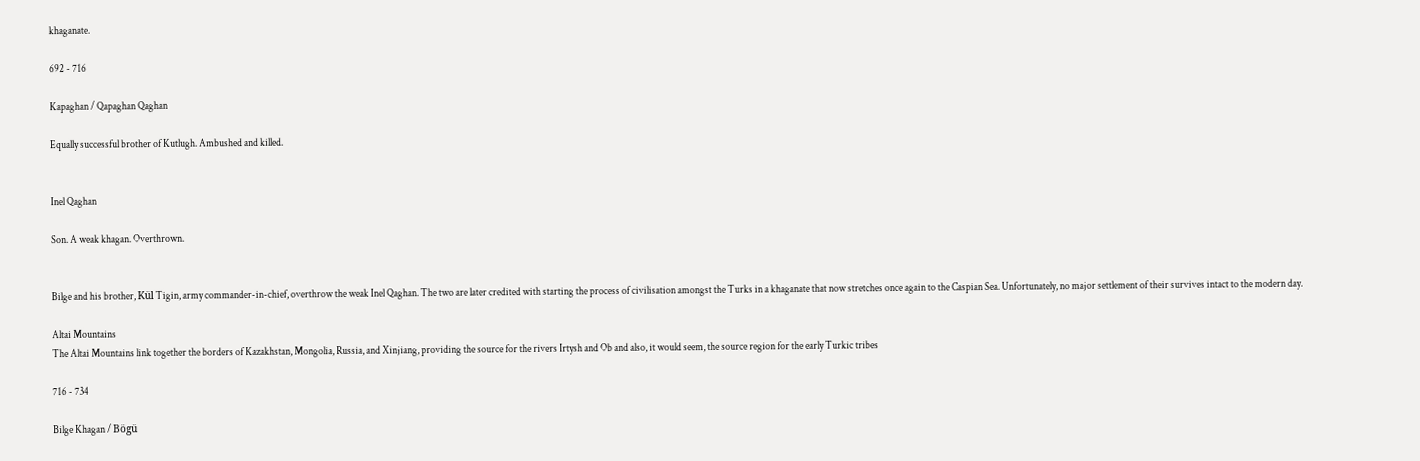khaganate.

692 - 716

Kapaghan / Qapaghan Qaghan

Equally successful brother of Kutlugh. Ambushed and killed.


Inel Qaghan

Son. A weak khagan. Overthrown.


Bilge and his brother, Kül Tigin, army commander-in-chief, overthrow the weak Inel Qaghan. The two are later credited with starting the process of civilisation amongst the Turks in a khaganate that now stretches once again to the Caspian Sea. Unfortunately, no major settlement of their survives intact to the modern day.

Altai Mountains
The Altai Mountains link together the borders of Kazakhstan, Mongolia, Russia, and Xinjiang, providing the source for the rivers Irtysh and Ob and also, it would seem, the source region for the early Turkic tribes

716 - 734

Bilge Khagan / Bögü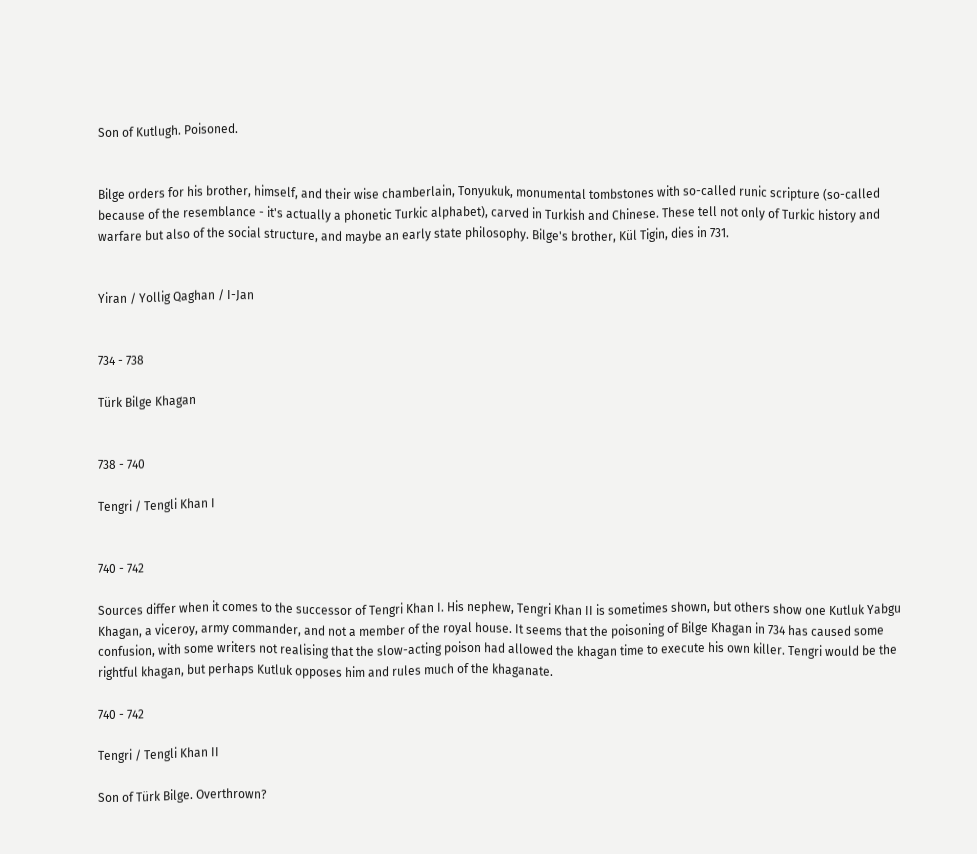Son of Kutlugh. Poisoned.


Bilge orders for his brother, himself, and their wise chamberlain, Tonyukuk, monumental tombstones with so-called runic scripture (so-called because of the resemblance - it's actually a phonetic Turkic alphabet), carved in Turkish and Chinese. These tell not only of Turkic history and warfare but also of the social structure, and maybe an early state philosophy. Bilge's brother, Kül Tigin, dies in 731.


Yiran / Yollig Qaghan / I-Jan


734 - 738

Türk Bilge Khagan


738 - 740

Tengri / Tengli Khan I


740 - 742

Sources differ when it comes to the successor of Tengri Khan I. His nephew, Tengri Khan II is sometimes shown, but others show one Kutluk Yabgu Khagan, a viceroy, army commander, and not a member of the royal house. It seems that the poisoning of Bilge Khagan in 734 has caused some confusion, with some writers not realising that the slow-acting poison had allowed the khagan time to execute his own killer. Tengri would be the rightful khagan, but perhaps Kutluk opposes him and rules much of the khaganate.

740 - 742

Tengri / Tengli Khan II

Son of Türk Bilge. Overthrown?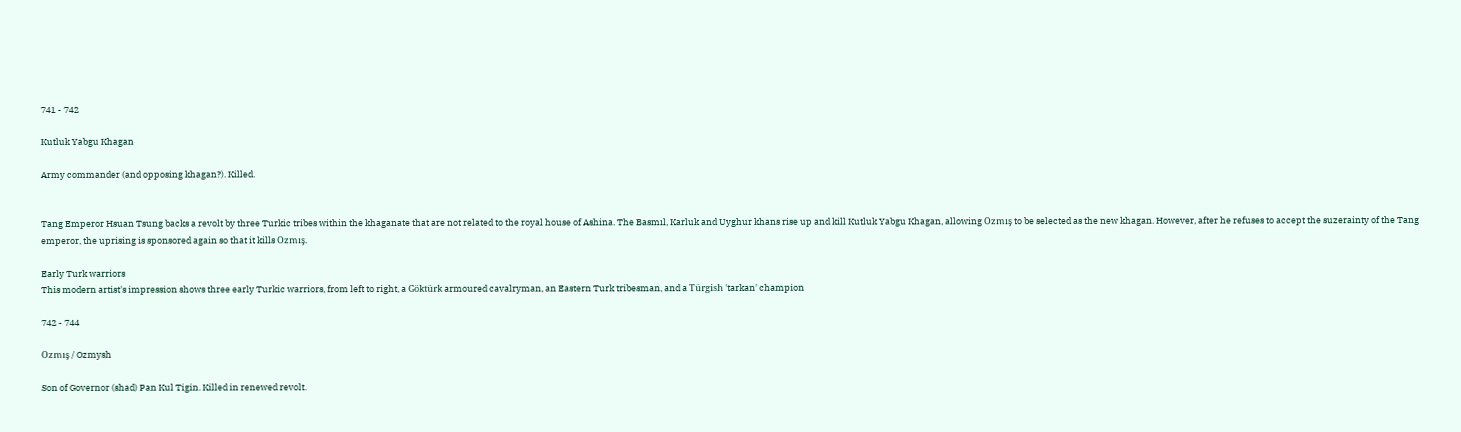741 - 742

Kutluk Yabgu Khagan

Army commander (and opposing khagan?). Killed.


Tang Emperor Hsuan Tsung backs a revolt by three Turkic tribes within the khaganate that are not related to the royal house of Ashina. The Basmıl, Karluk and Uyghur khans rise up and kill Kutluk Yabgu Khagan, allowing Ozmış to be selected as the new khagan. However, after he refuses to accept the suzerainty of the Tang emperor, the uprising is sponsored again so that it kills Ozmış.

Early Turk warriors
This modern artist's impression shows three early Turkic warriors, from left to right, a Göktürk armoured cavalryman, an Eastern Turk tribesman, and a Türgish 'tarkan' champion

742 - 744

Ozmış / Ozmysh

Son of Governor (shad) Pan Kul Tigin. Killed in renewed revolt.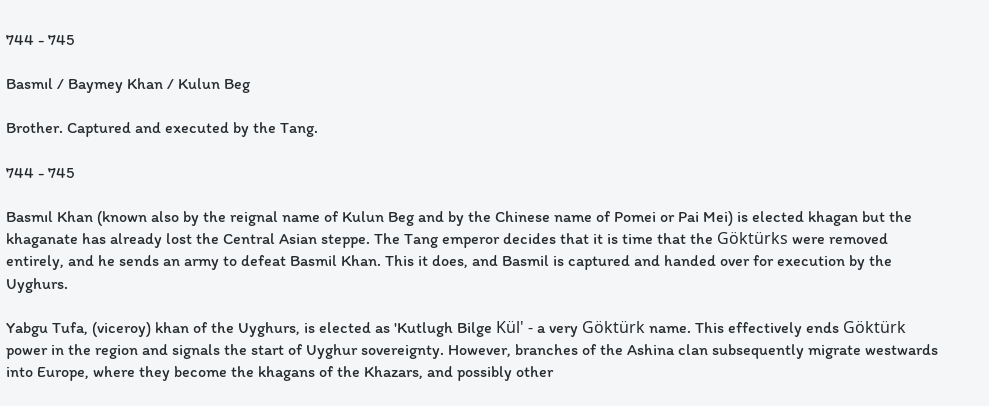744 - 745

Basmıl / Baymey Khan / Kulun Beg

Brother. Captured and executed by the Tang.

744 - 745

Basmıl Khan (known also by the reignal name of Kulun Beg and by the Chinese name of Pomei or Pai Mei) is elected khagan but the khaganate has already lost the Central Asian steppe. The Tang emperor decides that it is time that the Göktürks were removed entirely, and he sends an army to defeat Basmil Khan. This it does, and Basmil is captured and handed over for execution by the Uyghurs.

Yabgu Tufa, (viceroy) khan of the Uyghurs, is elected as 'Kutlugh Bilge Kül' - a very Göktürk name. This effectively ends Göktürk power in the region and signals the start of Uyghur sovereignty. However, branches of the Ashina clan subsequently migrate westwards into Europe, where they become the khagans of the Khazars, and possibly other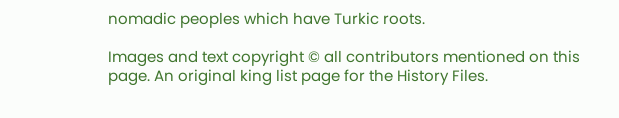nomadic peoples which have Turkic roots.

Images and text copyright © all contributors mentioned on this page. An original king list page for the History Files.